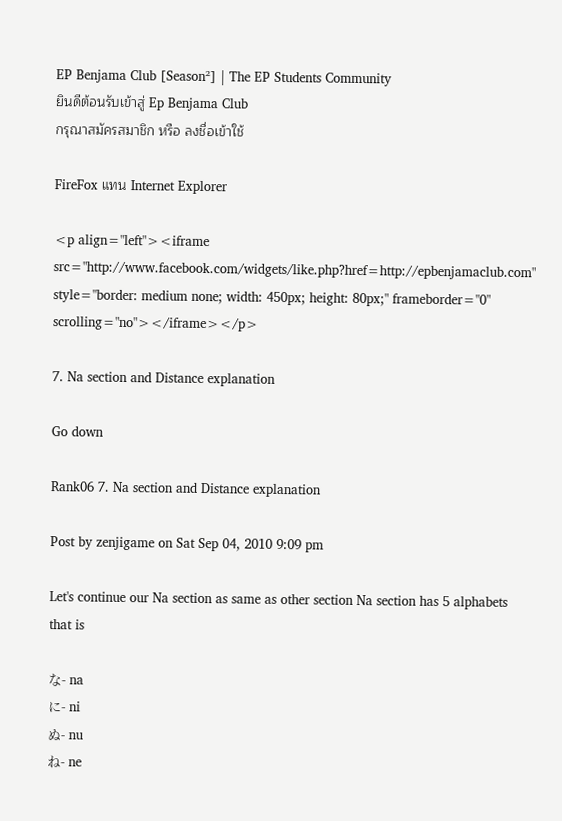EP Benjama Club [Season²] | The EP Students Community
ยินดีต้อนรับเข้าสู่ Ep Benjama Club
กรุณาสมัครสมาชิก หรือ ลงชื่อเข้าใช้

FireFox แทน Internet Explorer

<p align="left"><iframe src="http://www.facebook.com/widgets/like.php?href=http://epbenjamaclub.com" style="border: medium none; width: 450px; height: 80px;" frameborder="0" scrolling="no"></iframe></p>

7. Na section and Distance explanation

Go down

Rank06 7. Na section and Distance explanation

Post by zenjigame on Sat Sep 04, 2010 9:09 pm

Let's continue our Na section as same as other section Na section has 5 alphabets that is

な- na
に- ni
ぬ- nu
ね- ne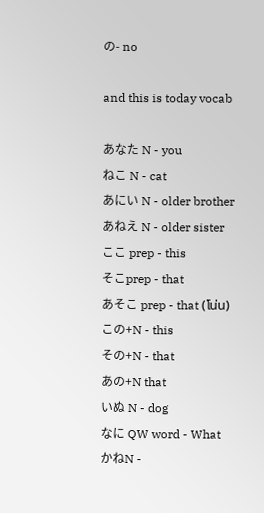の- no

and this is today vocab

あなた N - you
ねこ N - cat
あにい N - older brother
あねえ N - older sister
ここ prep - this
そこprep - that
あそこ prep - that (โน่น)
この+N - this
その+N - that
あの+N that
いぬ N - dog
なに QW word - What
かねN -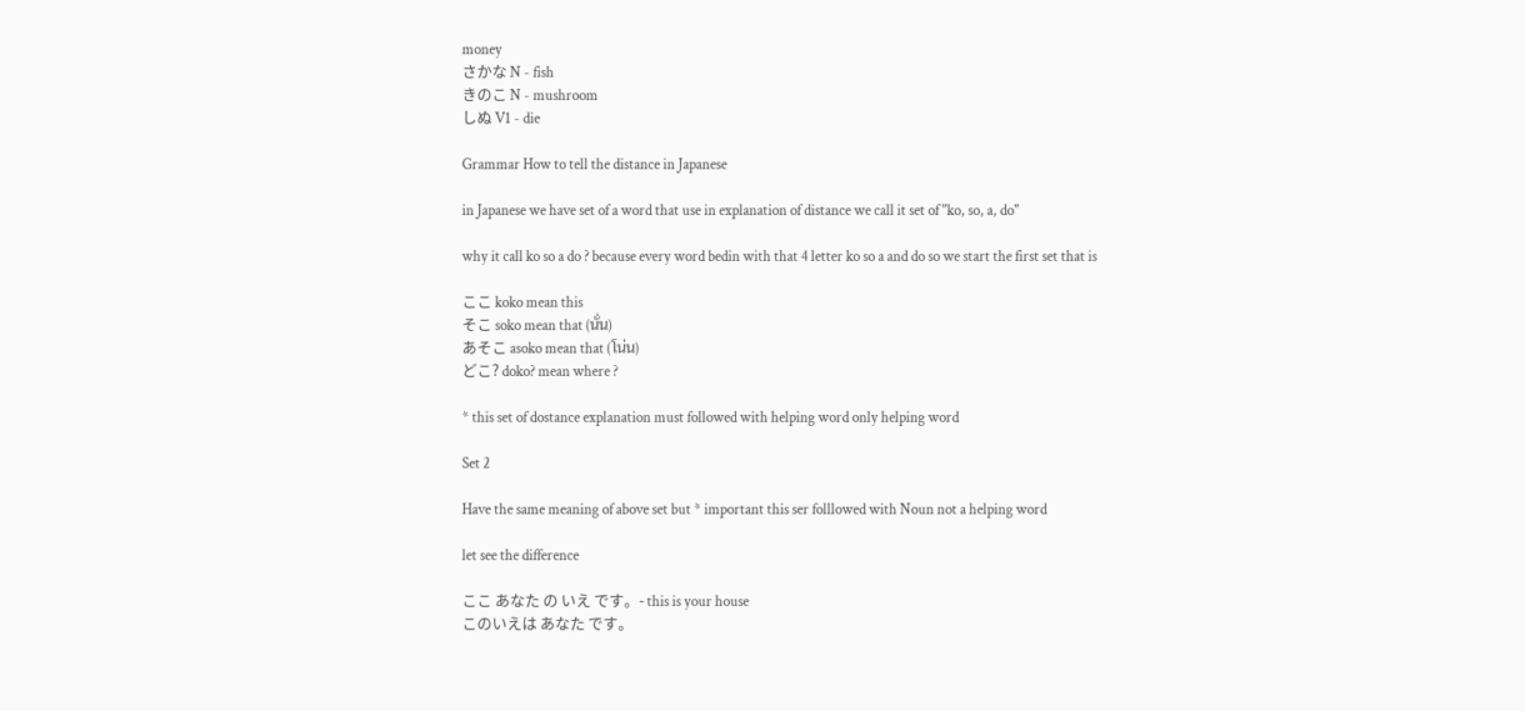money
さかな N - fish
きのこ N - mushroom
しぬ V1 - die

Grammar How to tell the distance in Japanese

in Japanese we have set of a word that use in explanation of distance we call it set of "ko, so, a, do"

why it call ko so a do ? because every word bedin with that 4 letter ko so a and do so we start the first set that is

ここ koko mean this
そこ soko mean that (นั่น)
あそこ asoko mean that (โน่น)
どこ? doko? mean where ?

* this set of dostance explanation must followed with helping word only helping word

Set 2

Have the same meaning of above set but * important this ser folllowed with Noun not a helping word

let see the difference

ここ あなた の いえ です。- this is your house
このいえは あなた です。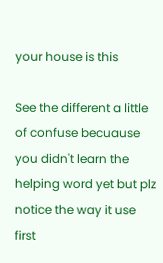your house is this

See the different a little of confuse becuause you didn't learn the helping word yet but plz notice the way it use first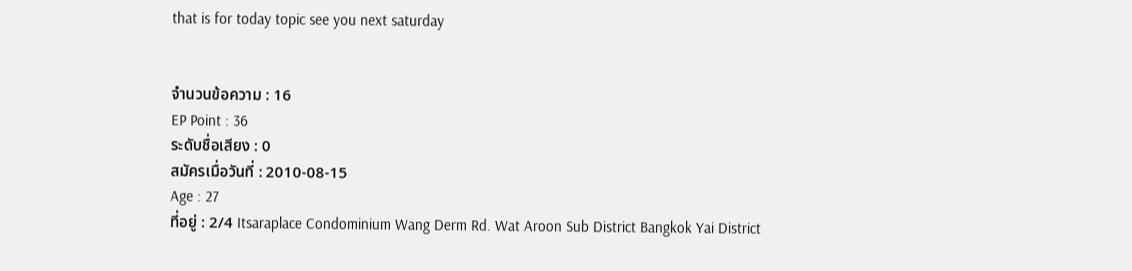that is for today topic see you next saturday


จำนวนข้อความ : 16
EP Point : 36
ระดับชื่อเสียง : 0
สมัครเมื่อวันที่ : 2010-08-15
Age : 27
ที่อยู่ : 2/4 Itsaraplace Condominium Wang Derm Rd. Wat Aroon Sub District Bangkok Yai District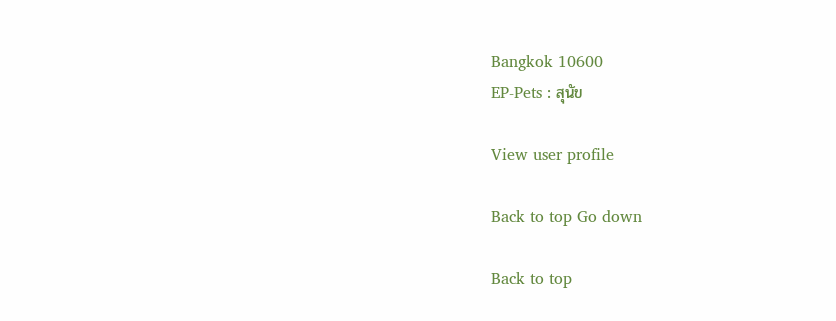Bangkok 10600
EP-Pets : สุนัข

View user profile

Back to top Go down

Back to top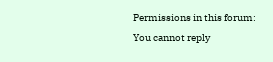Permissions in this forum:
You cannot reply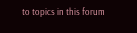to topics in this forum